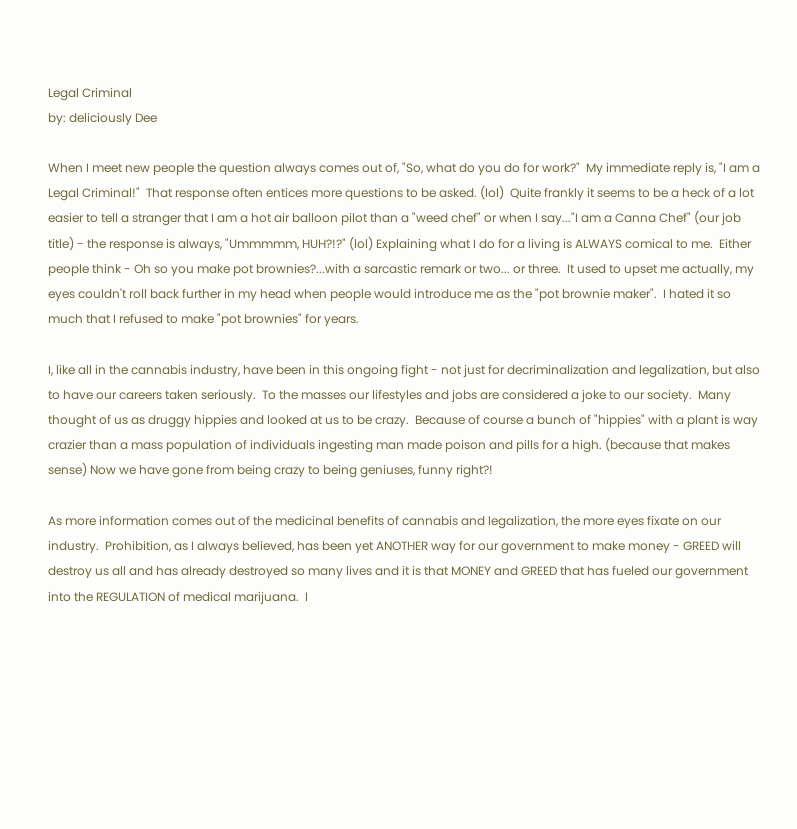Legal Criminal
by: deliciously Dee

When I meet new people the question always comes out of, "So, what do you do for work?"  My immediate reply is, "I am a Legal Criminal!"  That response often entices more questions to be asked. (lol)  Quite frankly it seems to be a heck of a lot easier to tell a stranger that I am a hot air balloon pilot than a "weed chef" or when I say..."I am a Canna Chef" (our job title) - the response is always, "Ummmmm, HUH?!?" (lol) Explaining what I do for a living is ALWAYS comical to me.  Either people think - Oh so you make pot brownies?...with a sarcastic remark or two... or three.  It used to upset me actually, my eyes couldn't roll back further in my head when people would introduce me as the "pot brownie maker".  I hated it so much that I refused to make "pot brownies" for years.

I, like all in the cannabis industry, have been in this ongoing fight - not just for decriminalization and legalization, but also to have our careers taken seriously.  To the masses our lifestyles and jobs are considered a joke to our society.  Many thought of us as druggy hippies and looked at us to be crazy.  Because of course a bunch of "hippies" with a plant is way crazier than a mass population of individuals ingesting man made poison and pills for a high. (because that makes sense) Now we have gone from being crazy to being geniuses, funny right?!

As more information comes out of the medicinal benefits of cannabis and legalization, the more eyes fixate on our industry.  Prohibition, as I always believed, has been yet ANOTHER way for our government to make money - GREED will destroy us all and has already destroyed so many lives and it is that MONEY and GREED that has fueled our government into the REGULATION of medical marijuana.  I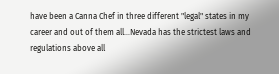have been a Canna Chef in three different "legal" states in my career and out of them all...Nevada has the strictest laws and regulations above all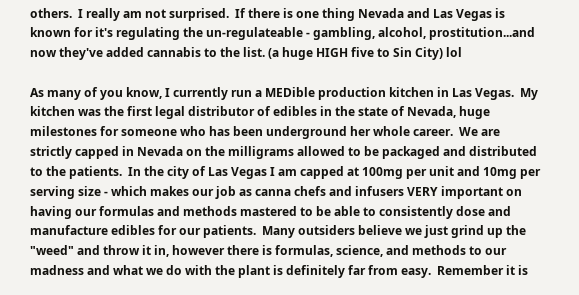others.  I really am not surprised.  If there is one thing Nevada and Las Vegas is known for it's regulating the un-regulateable - gambling, alcohol, prostitution...and now they've added cannabis to the list. (a huge HIGH five to Sin City) lol

As many of you know, I currently run a MEDible production kitchen in Las Vegas.  My kitchen was the first legal distributor of edibles in the state of Nevada, huge milestones for someone who has been underground her whole career.  We are strictly capped in Nevada on the milligrams allowed to be packaged and distributed to the patients.  In the city of Las Vegas I am capped at 100mg per unit and 10mg per serving size - which makes our job as canna chefs and infusers VERY important on having our formulas and methods mastered to be able to consistently dose and manufacture edibles for our patients.  Many outsiders believe we just grind up the "weed" and throw it in, however there is formulas, science, and methods to our madness and what we do with the plant is definitely far from easy.  Remember it is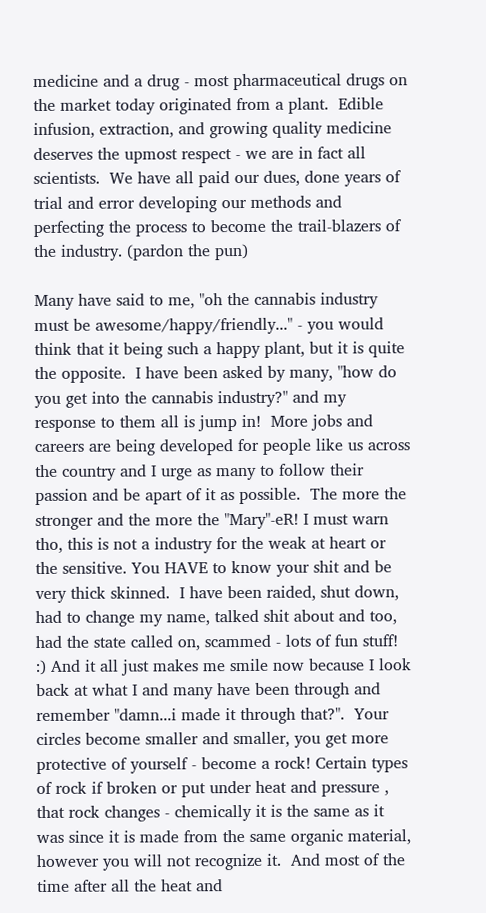medicine and a drug - most pharmaceutical drugs on the market today originated from a plant.  Edible infusion, extraction, and growing quality medicine deserves the upmost respect - we are in fact all scientists.  We have all paid our dues, done years of trial and error developing our methods and perfecting the process to become the trail-blazers of the industry. (pardon the pun)

Many have said to me, "oh the cannabis industry must be awesome/happy/friendly..." - you would think that it being such a happy plant, but it is quite the opposite.  I have been asked by many, "how do you get into the cannabis industry?" and my response to them all is jump in!  More jobs and careers are being developed for people like us across the country and I urge as many to follow their passion and be apart of it as possible.  The more the stronger and the more the "Mary"-eR! I must warn tho, this is not a industry for the weak at heart or the sensitive. You HAVE to know your shit and be very thick skinned.  I have been raided, shut down, had to change my name, talked shit about and too, had the state called on, scammed - lots of fun stuff! :) And it all just makes me smile now because I look back at what I and many have been through and remember "damn...i made it through that?".  Your circles become smaller and smaller, you get more protective of yourself - become a rock! Certain types of rock if broken or put under heat and pressure , that rock changes - chemically it is the same as it was since it is made from the same organic material, however you will not recognize it.  And most of the time after all the heat and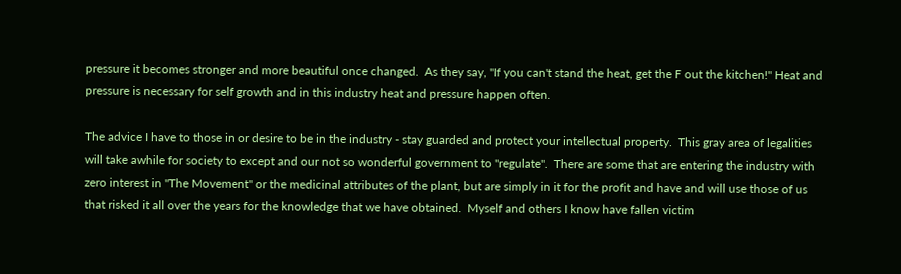pressure it becomes stronger and more beautiful once changed.  As they say, "If you can't stand the heat, get the F out the kitchen!" Heat and pressure is necessary for self growth and in this industry heat and pressure happen often.

The advice I have to those in or desire to be in the industry - stay guarded and protect your intellectual property.  This gray area of legalities will take awhile for society to except and our not so wonderful government to "regulate".  There are some that are entering the industry with zero interest in "The Movement" or the medicinal attributes of the plant, but are simply in it for the profit and have and will use those of us that risked it all over the years for the knowledge that we have obtained.  Myself and others I know have fallen victim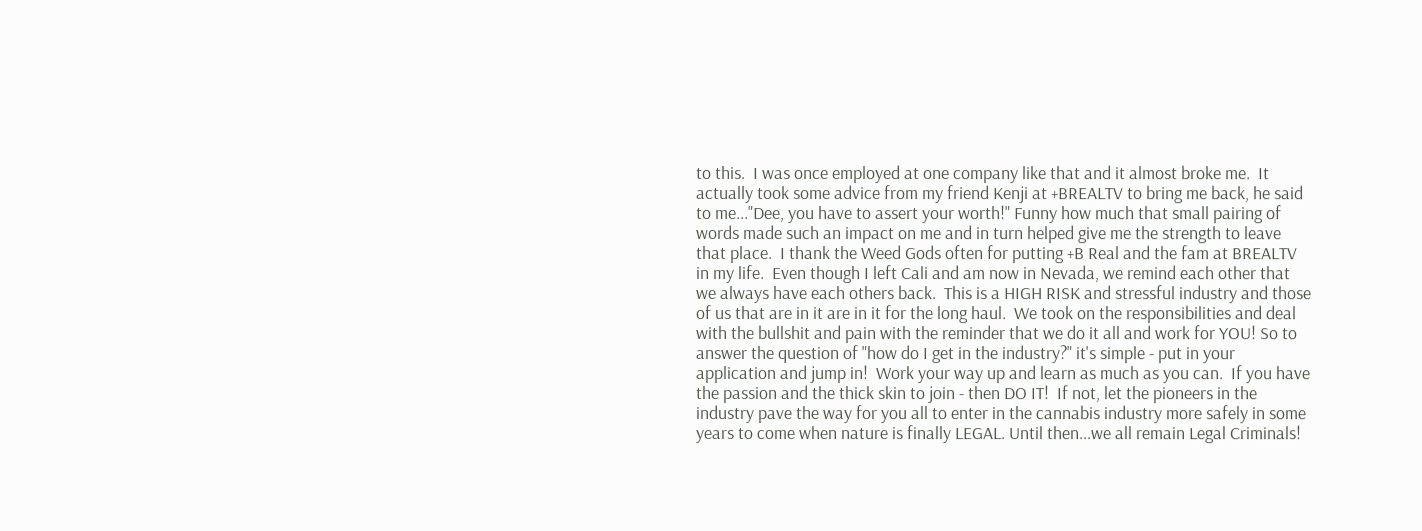to this.  I was once employed at one company like that and it almost broke me.  It actually took some advice from my friend Kenji at +BREALTV to bring me back, he said to me..."Dee, you have to assert your worth!" Funny how much that small pairing of words made such an impact on me and in turn helped give me the strength to leave that place.  I thank the Weed Gods often for putting +B Real and the fam at BREALTV in my life.  Even though I left Cali and am now in Nevada, we remind each other that we always have each others back.  This is a HIGH RISK and stressful industry and those of us that are in it are in it for the long haul.  We took on the responsibilities and deal with the bullshit and pain with the reminder that we do it all and work for YOU! So to answer the question of "how do I get in the industry?" it's simple - put in your application and jump in!  Work your way up and learn as much as you can.  If you have the passion and the thick skin to join - then DO IT!  If not, let the pioneers in the industry pave the way for you all to enter in the cannabis industry more safely in some years to come when nature is finally LEGAL. Until then...we all remain Legal Criminals!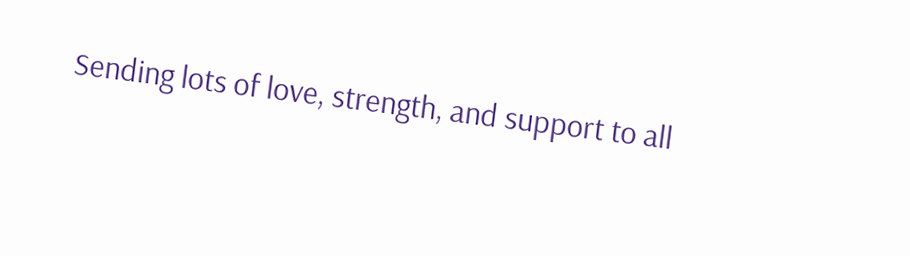Sending lots of love, strength, and support to all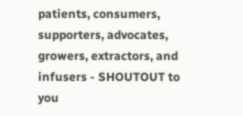patients, consumers, supporters, advocates, growers, extractors, and infusers - SHOUTOUT to you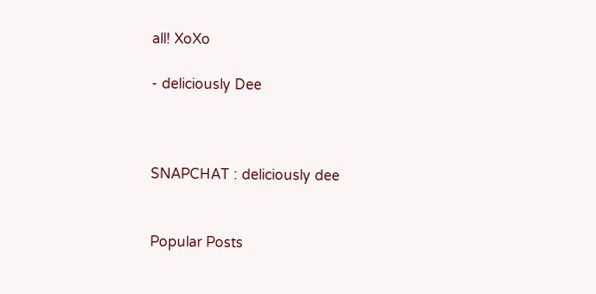all! XoXo

- deliciously Dee



SNAPCHAT : deliciously dee


Popular Posts